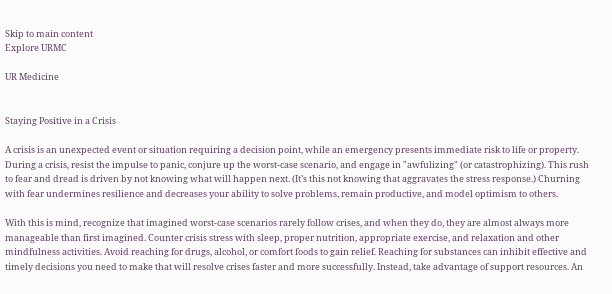Skip to main content
Explore URMC

UR Medicine


Staying Positive in a Crisis

A crisis is an unexpected event or situation requiring a decision point, while an emergency presents immediate risk to life or property. During a crisis, resist the impulse to panic, conjure up the worst-case scenario, and engage in "awfulizing" (or catastrophizing). This rush to fear and dread is driven by not knowing what will happen next. (It’s this not knowing that aggravates the stress response.) Churning with fear undermines resilience and decreases your ability to solve problems, remain productive, and model optimism to others.

With this is mind, recognize that imagined worst-case scenarios rarely follow crises, and when they do, they are almost always more manageable than first imagined. Counter crisis stress with sleep, proper nutrition, appropriate exercise, and relaxation and other mindfulness activities. Avoid reaching for drugs, alcohol, or comfort foods to gain relief. Reaching for substances can inhibit effective and timely decisions you need to make that will resolve crises faster and more successfully. Instead, take advantage of support resources. An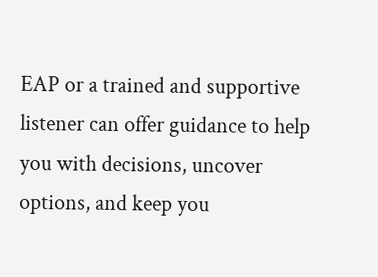EAP or a trained and supportive listener can offer guidance to help you with decisions, uncover options, and keep you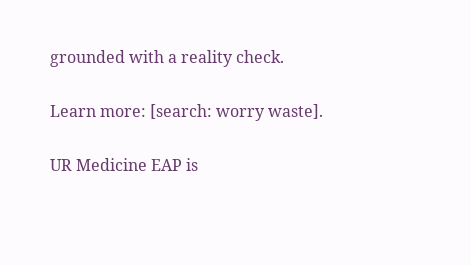grounded with a reality check.

Learn more: [search: worry waste].

UR Medicine EAP is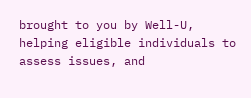brought to you by Well-U, helping eligible individuals to assess issues, and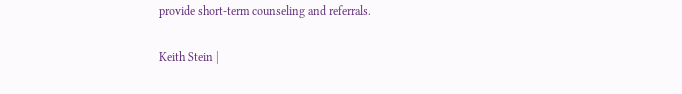provide short-term counseling and referrals.

Keith Stein |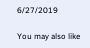6/27/2019

You may also like